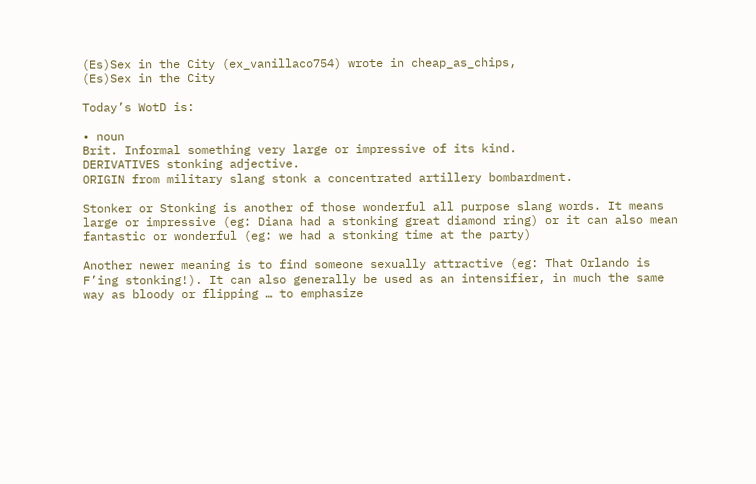(Es)Sex in the City (ex_vanillaco754) wrote in cheap_as_chips,
(Es)Sex in the City

Today’s WotD is:

• noun
Brit. Informal something very large or impressive of its kind.
DERIVATIVES stonking adjective.
ORIGIN from military slang stonk a concentrated artillery bombardment.

Stonker or Stonking is another of those wonderful all purpose slang words. It means large or impressive (eg: Diana had a stonking great diamond ring) or it can also mean fantastic or wonderful (eg: we had a stonking time at the party)

Another newer meaning is to find someone sexually attractive (eg: That Orlando is F’ing stonking!). It can also generally be used as an intensifier, in much the same way as bloody or flipping … to emphasize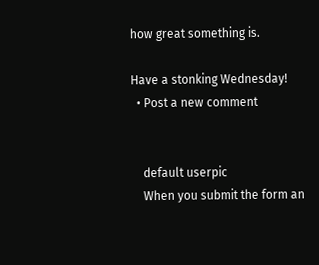how great something is.

Have a stonking Wednesday!
  • Post a new comment


    default userpic
    When you submit the form an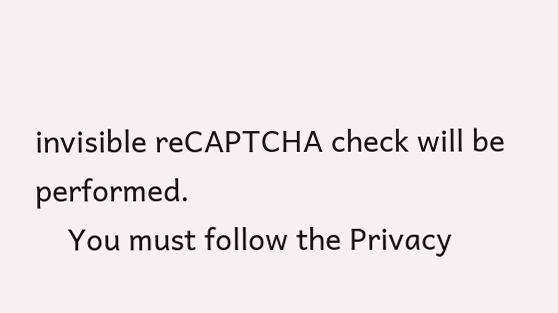invisible reCAPTCHA check will be performed.
    You must follow the Privacy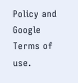Policy and Google Terms of use.